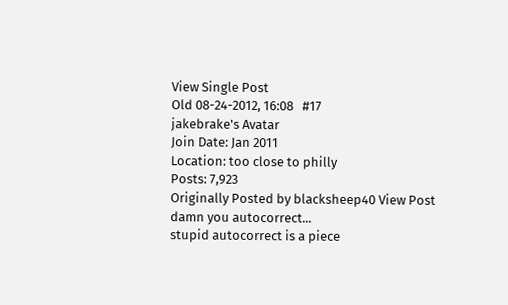View Single Post
Old 08-24-2012, 16:08   #17
jakebrake's Avatar
Join Date: Jan 2011
Location: too close to philly
Posts: 7,923
Originally Posted by blacksheep40 View Post
damn you autocorrect...
stupid autocorrect is a piece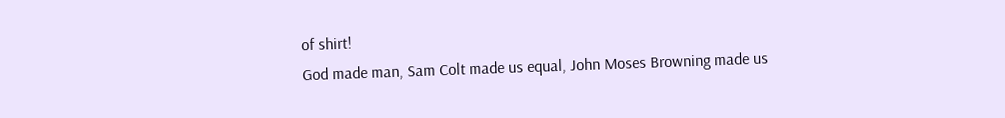of shirt!
God made man, Sam Colt made us equal, John Moses Browning made us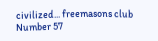civilized... freemasons club Number 57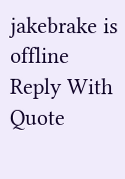jakebrake is offline   Reply With Quote